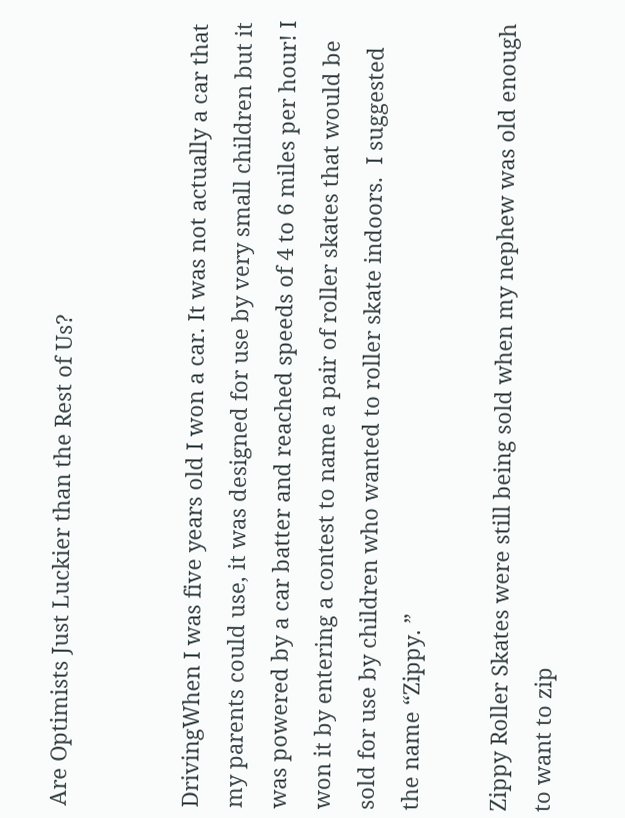Are Optimists Just Luckier than the Rest of Us?


DrivingWhen I was five years old I won a car. It was not actually a car that my parents could use, it was designed for use by very small children but it was powered by a car batter and reached speeds of 4 to 6 miles per hour! I won it by entering a contest to name a pair of roller skates that would be sold for use by children who wanted to roller skate indoors.  I suggested the name “Zippy. ”

Zippy Roller Skates were still being sold when my nephew was old enough to want to zip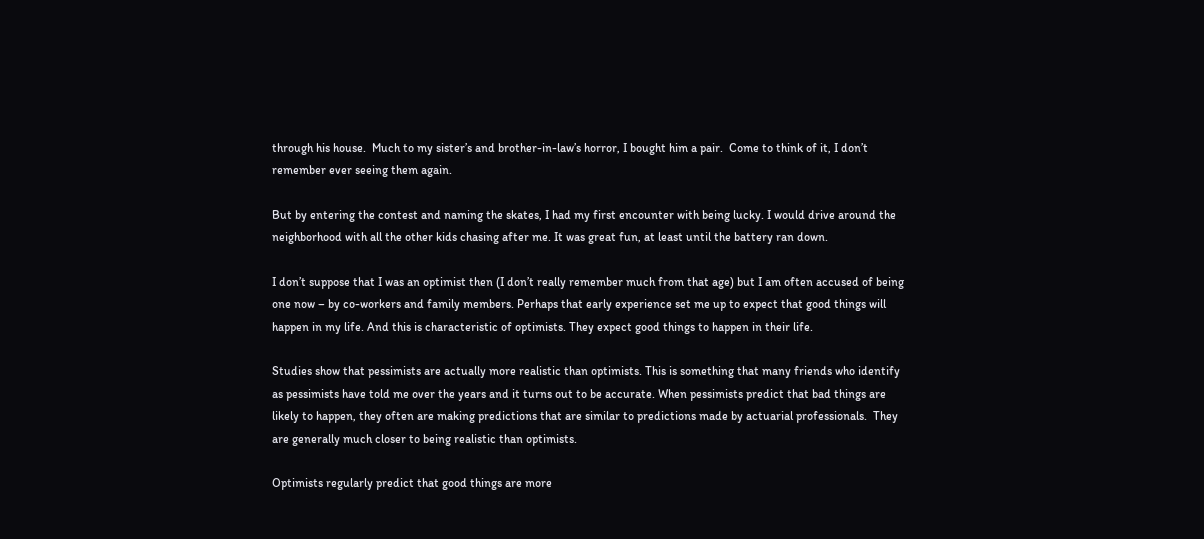through his house.  Much to my sister’s and brother-in-law’s horror, I bought him a pair.  Come to think of it, I don’t remember ever seeing them again.

But by entering the contest and naming the skates, I had my first encounter with being lucky. I would drive around the neighborhood with all the other kids chasing after me. It was great fun, at least until the battery ran down.

I don’t suppose that I was an optimist then (I don’t really remember much from that age) but I am often accused of being one now – by co-workers and family members. Perhaps that early experience set me up to expect that good things will happen in my life. And this is characteristic of optimists. They expect good things to happen in their life.

Studies show that pessimists are actually more realistic than optimists. This is something that many friends who identify as pessimists have told me over the years and it turns out to be accurate. When pessimists predict that bad things are likely to happen, they often are making predictions that are similar to predictions made by actuarial professionals.  They are generally much closer to being realistic than optimists.

Optimists regularly predict that good things are more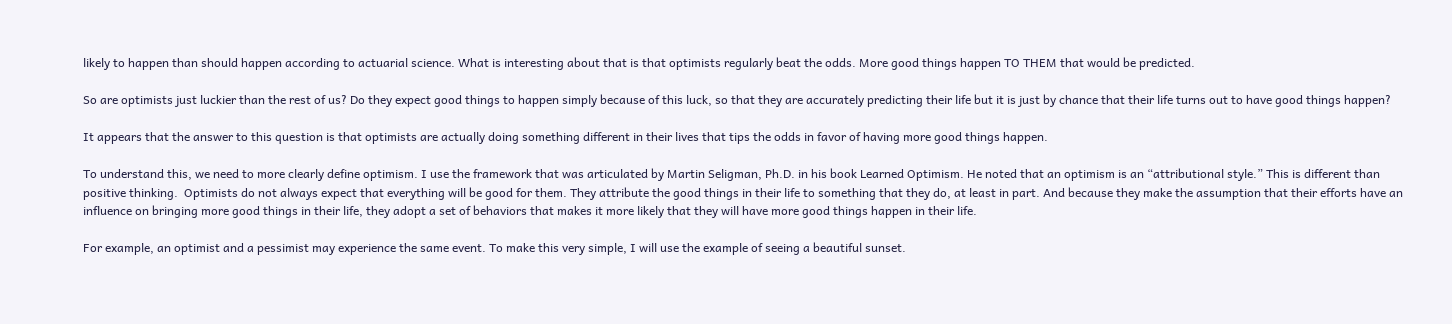likely to happen than should happen according to actuarial science. What is interesting about that is that optimists regularly beat the odds. More good things happen TO THEM that would be predicted.

So are optimists just luckier than the rest of us? Do they expect good things to happen simply because of this luck, so that they are accurately predicting their life but it is just by chance that their life turns out to have good things happen?

It appears that the answer to this question is that optimists are actually doing something different in their lives that tips the odds in favor of having more good things happen.

To understand this, we need to more clearly define optimism. I use the framework that was articulated by Martin Seligman, Ph.D. in his book Learned Optimism. He noted that an optimism is an “attributional style.” This is different than positive thinking.  Optimists do not always expect that everything will be good for them. They attribute the good things in their life to something that they do, at least in part. And because they make the assumption that their efforts have an influence on bringing more good things in their life, they adopt a set of behaviors that makes it more likely that they will have more good things happen in their life.

For example, an optimist and a pessimist may experience the same event. To make this very simple, I will use the example of seeing a beautiful sunset.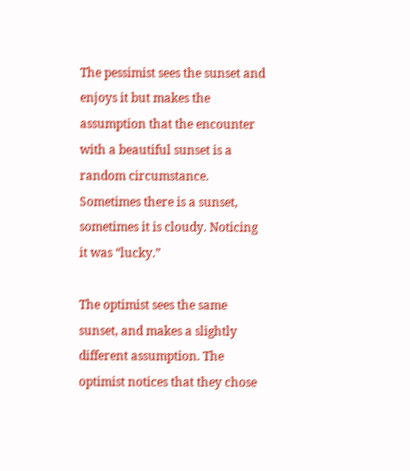The pessimist sees the sunset and enjoys it but makes the assumption that the encounter with a beautiful sunset is a random circumstance. Sometimes there is a sunset, sometimes it is cloudy. Noticing it was “lucky.”

The optimist sees the same sunset, and makes a slightly different assumption. The optimist notices that they chose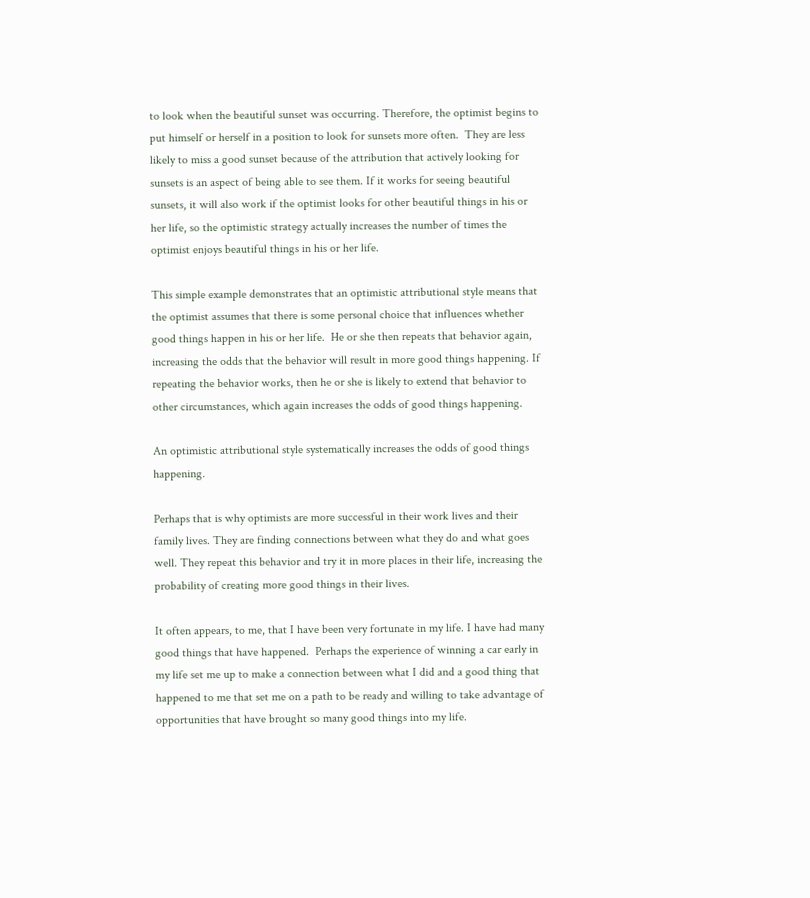to look when the beautiful sunset was occurring. Therefore, the optimist begins to put himself or herself in a position to look for sunsets more often.  They are less likely to miss a good sunset because of the attribution that actively looking for sunsets is an aspect of being able to see them. If it works for seeing beautiful sunsets, it will also work if the optimist looks for other beautiful things in his or her life, so the optimistic strategy actually increases the number of times the optimist enjoys beautiful things in his or her life.

This simple example demonstrates that an optimistic attributional style means that the optimist assumes that there is some personal choice that influences whether good things happen in his or her life.  He or she then repeats that behavior again, increasing the odds that the behavior will result in more good things happening. If repeating the behavior works, then he or she is likely to extend that behavior to other circumstances, which again increases the odds of good things happening.

An optimistic attributional style systematically increases the odds of good things happening.

Perhaps that is why optimists are more successful in their work lives and their family lives. They are finding connections between what they do and what goes well. They repeat this behavior and try it in more places in their life, increasing the probability of creating more good things in their lives.

It often appears, to me, that I have been very fortunate in my life. I have had many good things that have happened.  Perhaps the experience of winning a car early in my life set me up to make a connection between what I did and a good thing that happened to me that set me on a path to be ready and willing to take advantage of opportunities that have brought so many good things into my life.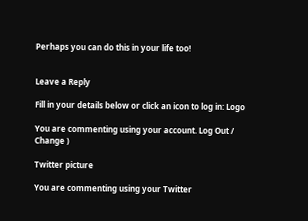Perhaps you can do this in your life too!


Leave a Reply

Fill in your details below or click an icon to log in: Logo

You are commenting using your account. Log Out /  Change )

Twitter picture

You are commenting using your Twitter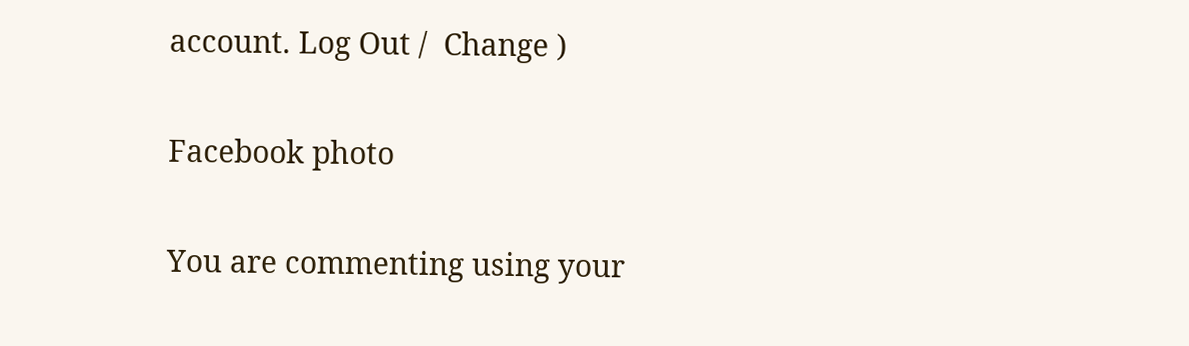account. Log Out /  Change )

Facebook photo

You are commenting using your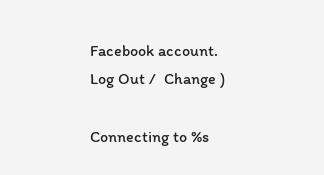Facebook account. Log Out /  Change )

Connecting to %s